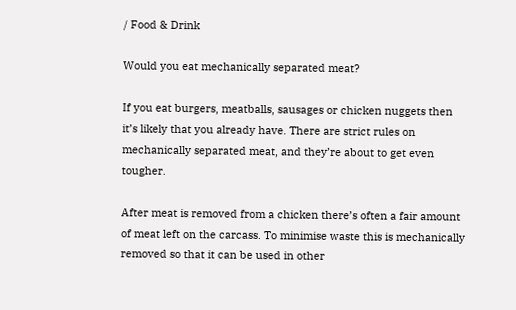/ Food & Drink

Would you eat mechanically separated meat?

If you eat burgers, meatballs, sausages or chicken nuggets then it’s likely that you already have. There are strict rules on mechanically separated meat, and they’re about to get even tougher.

After meat is removed from a chicken there’s often a fair amount of meat left on the carcass. To minimise waste this is mechanically removed so that it can be used in other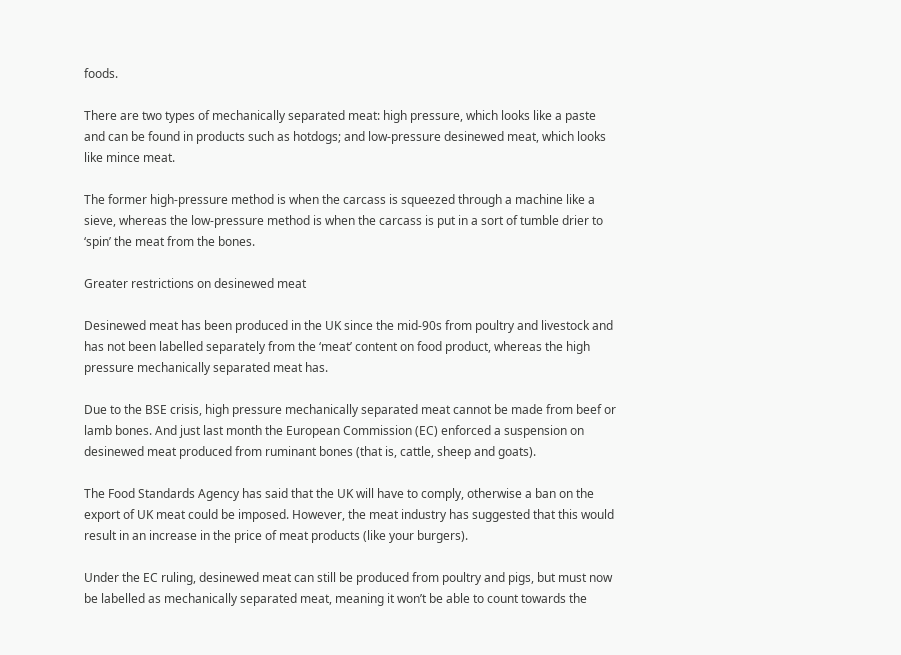foods.

There are two types of mechanically separated meat: high pressure, which looks like a paste and can be found in products such as hotdogs; and low-pressure desinewed meat, which looks like mince meat.

The former high-pressure method is when the carcass is squeezed through a machine like a sieve, whereas the low-pressure method is when the carcass is put in a sort of tumble drier to ‘spin’ the meat from the bones.

Greater restrictions on desinewed meat

Desinewed meat has been produced in the UK since the mid-90s from poultry and livestock and has not been labelled separately from the ‘meat’ content on food product, whereas the high pressure mechanically separated meat has.

Due to the BSE crisis, high pressure mechanically separated meat cannot be made from beef or lamb bones. And just last month the European Commission (EC) enforced a suspension on desinewed meat produced from ruminant bones (that is, cattle, sheep and goats).

The Food Standards Agency has said that the UK will have to comply, otherwise a ban on the export of UK meat could be imposed. However, the meat industry has suggested that this would result in an increase in the price of meat products (like your burgers).

Under the EC ruling, desinewed meat can still be produced from poultry and pigs, but must now be labelled as mechanically separated meat, meaning it won’t be able to count towards the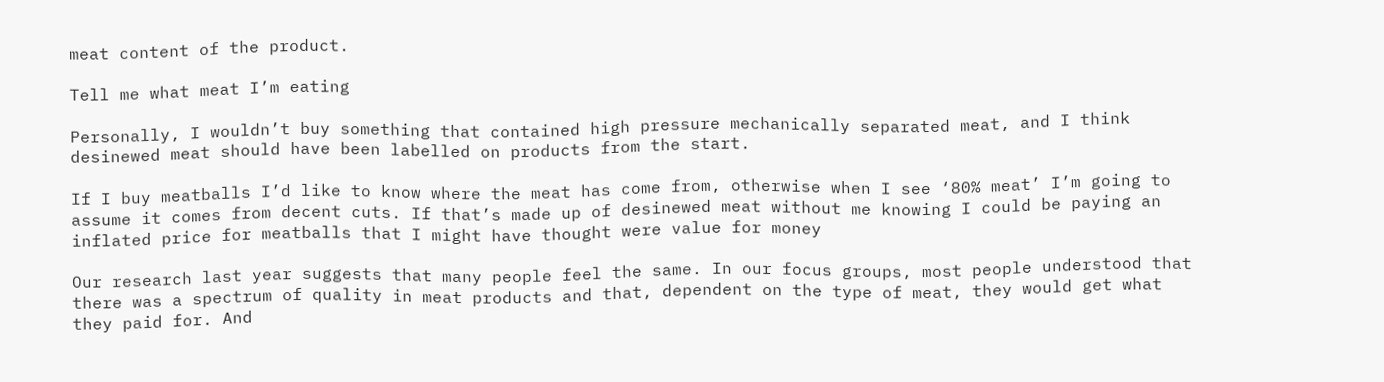meat content of the product.

Tell me what meat I’m eating

Personally, I wouldn’t buy something that contained high pressure mechanically separated meat, and I think desinewed meat should have been labelled on products from the start.

If I buy meatballs I’d like to know where the meat has come from, otherwise when I see ‘80% meat’ I’m going to assume it comes from decent cuts. If that’s made up of desinewed meat without me knowing I could be paying an inflated price for meatballs that I might have thought were value for money

Our research last year suggests that many people feel the same. In our focus groups, most people understood that there was a spectrum of quality in meat products and that, dependent on the type of meat, they would get what they paid for. And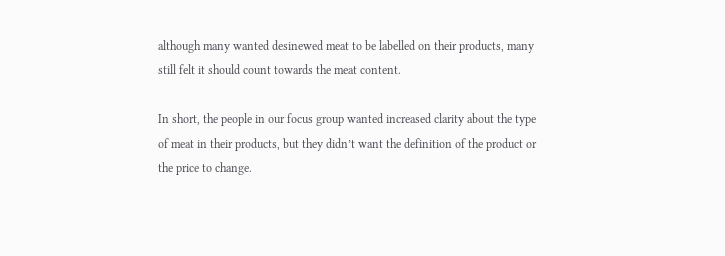although many wanted desinewed meat to be labelled on their products, many still felt it should count towards the meat content.

In short, the people in our focus group wanted increased clarity about the type of meat in their products, but they didn’t want the definition of the product or the price to change.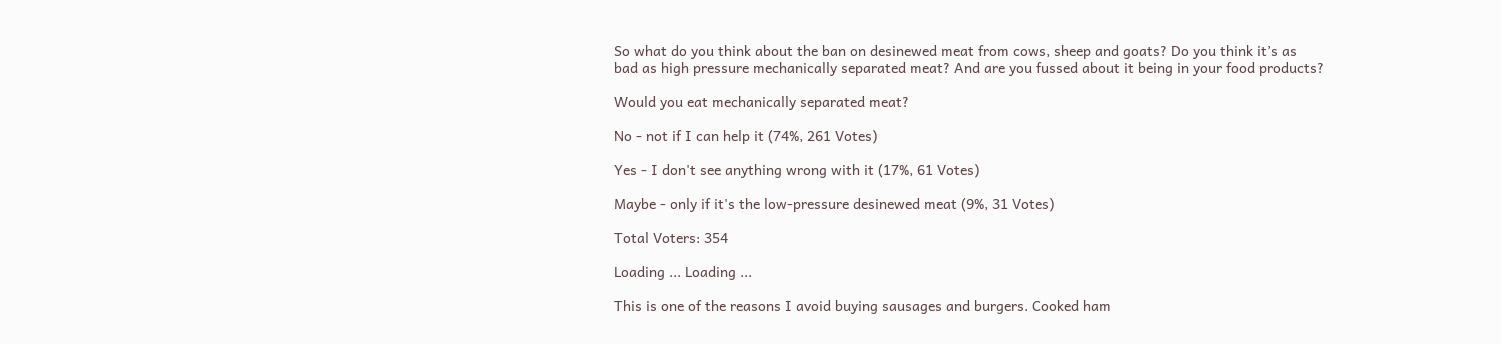So what do you think about the ban on desinewed meat from cows, sheep and goats? Do you think it’s as bad as high pressure mechanically separated meat? And are you fussed about it being in your food products?

Would you eat mechanically separated meat?

No - not if I can help it (74%, 261 Votes)

Yes - I don't see anything wrong with it (17%, 61 Votes)

Maybe - only if it's the low-pressure desinewed meat (9%, 31 Votes)

Total Voters: 354

Loading ... Loading ...

This is one of the reasons I avoid buying sausages and burgers. Cooked ham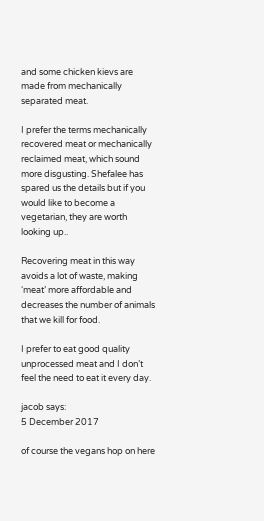and some chicken kievs are made from mechanically separated meat.

I prefer the terms mechanically recovered meat or mechanically reclaimed meat, which sound more disgusting. Shefalee has spared us the details but if you would like to become a vegetarian, they are worth looking up..

Recovering meat in this way avoids a lot of waste, making ‘meat’ more affordable and decreases the number of animals that we kill for food.

I prefer to eat good quality unprocessed meat and I don’t feel the need to eat it every day.

jacob says:
5 December 2017

of course the vegans hop on here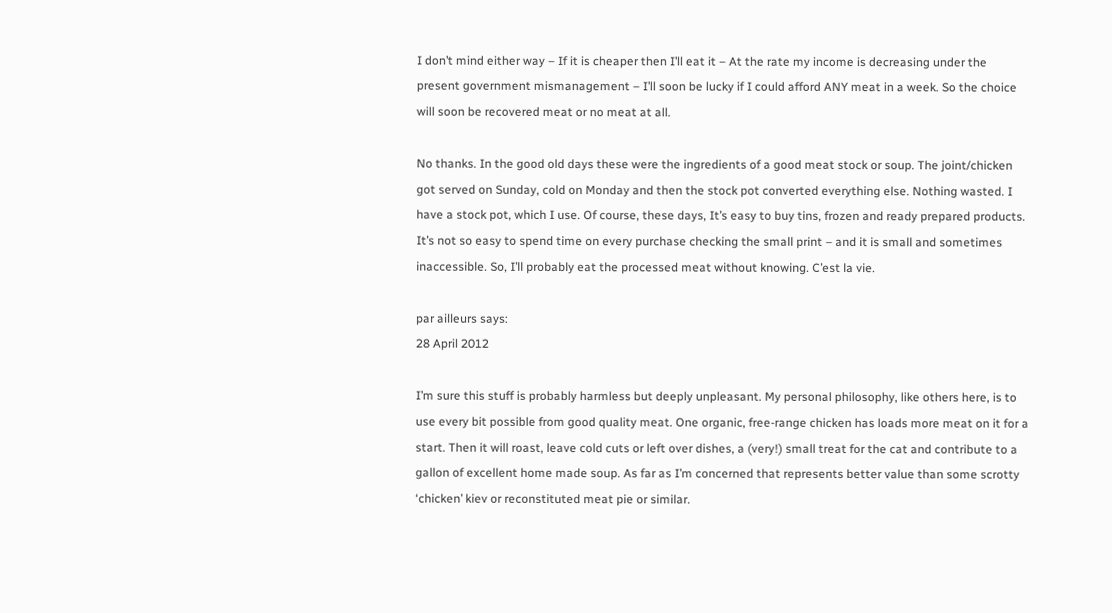I don’t mind either way – If it is cheaper then I’ll eat it – At the rate my income is decreasing under the present government mismanagement – I’ll soon be lucky if I could afford ANY meat in a week. So the choice will soon be recovered meat or no meat at all.

No thanks. In the good old days these were the ingredients of a good meat stock or soup. The joint/chicken got served on Sunday, cold on Monday and then the stock pot converted everything else. Nothing wasted. I have a stock pot, which I use. Of course, these days, It’s easy to buy tins, frozen and ready prepared products. It’s not so easy to spend time on every purchase checking the small print – and it is small and sometimes inaccessible. So, I’ll probably eat the processed meat without knowing. C’est la vie.

par ailleurs says:
28 April 2012

I’m sure this stuff is probably harmless but deeply unpleasant. My personal philosophy, like others here, is to use every bit possible from good quality meat. One organic, free-range chicken has loads more meat on it for a start. Then it will roast, leave cold cuts or left over dishes, a (very!) small treat for the cat and contribute to a gallon of excellent home made soup. As far as I’m concerned that represents better value than some scrotty ‘chicken’ kiev or reconstituted meat pie or similar.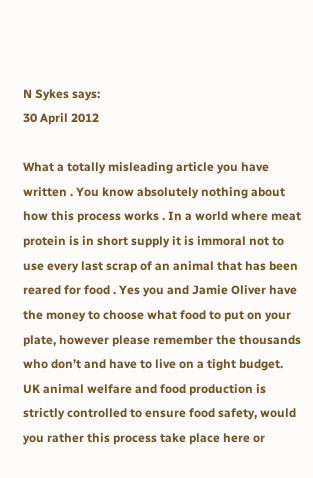N Sykes says:
30 April 2012

What a totally misleading article you have written . You know absolutely nothing about how this process works . In a world where meat protein is in short supply it is immoral not to use every last scrap of an animal that has been reared for food . Yes you and Jamie Oliver have the money to choose what food to put on your plate, however please remember the thousands who don’t and have to live on a tight budget. UK animal welfare and food production is strictly controlled to ensure food safety, would you rather this process take place here or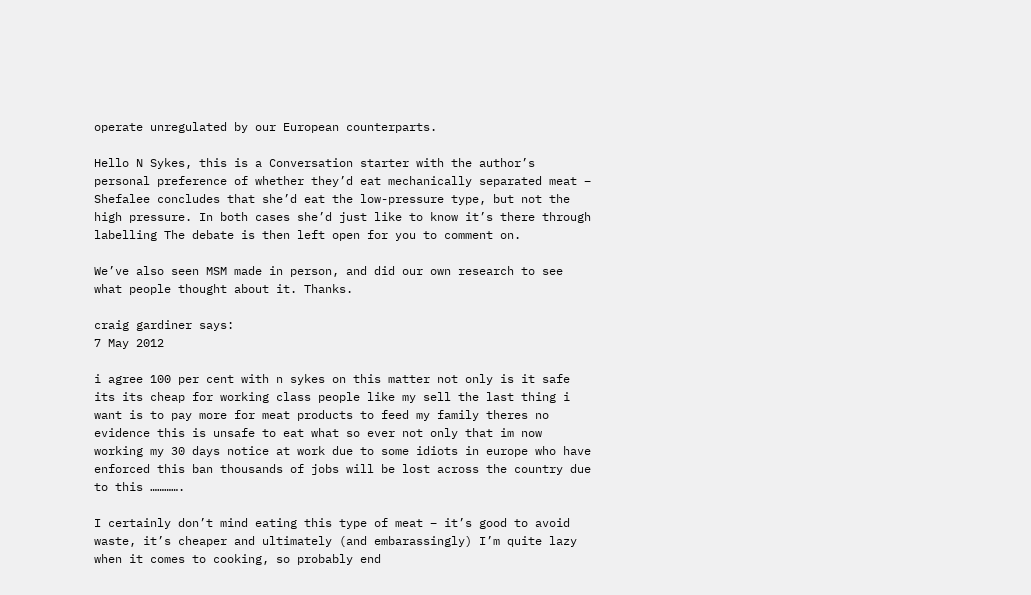operate unregulated by our European counterparts.

Hello N Sykes, this is a Conversation starter with the author’s personal preference of whether they’d eat mechanically separated meat – Shefalee concludes that she’d eat the low-pressure type, but not the high pressure. In both cases she’d just like to know it’s there through labelling The debate is then left open for you to comment on.

We’ve also seen MSM made in person, and did our own research to see what people thought about it. Thanks.

craig gardiner says:
7 May 2012

i agree 100 per cent with n sykes on this matter not only is it safe its its cheap for working class people like my sell the last thing i want is to pay more for meat products to feed my family theres no evidence this is unsafe to eat what so ever not only that im now working my 30 days notice at work due to some idiots in europe who have enforced this ban thousands of jobs will be lost across the country due to this ………….

I certainly don’t mind eating this type of meat – it’s good to avoid waste, it’s cheaper and ultimately (and embarassingly) I’m quite lazy when it comes to cooking, so probably end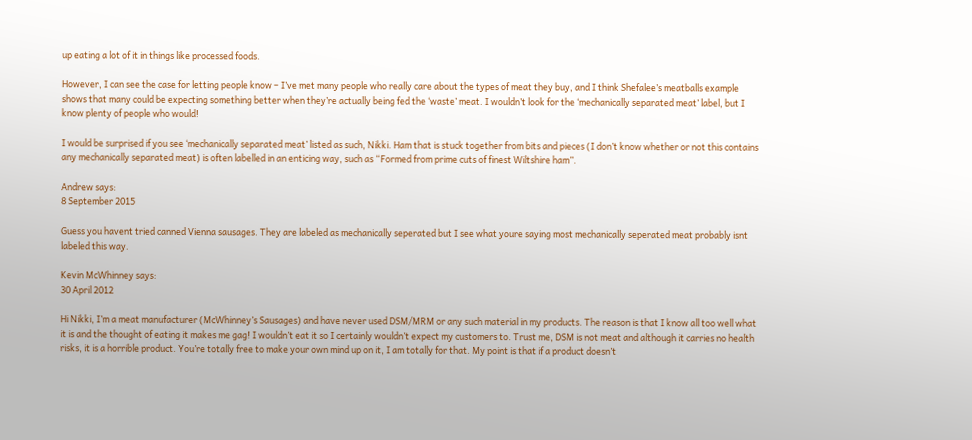up eating a lot of it in things like processed foods.

However, I can see the case for letting people know – I’ve met many people who really care about the types of meat they buy, and I think Shefalee’s meatballs example shows that many could be expecting something better when they’re actually being fed the ‘waste’ meat. I wouldn’t look for the ‘mechanically separated meat’ label, but I know plenty of people who would!

I would be surprised if you see ‘mechanically separated meat’ listed as such, Nikki. Ham that is stuck together from bits and pieces (I don’t know whether or not this contains any mechanically separated meat) is often labelled in an enticing way, such as “Formed from prime cuts of finest Wiltshire ham”.

Andrew says:
8 September 2015

Guess you havent tried canned Vienna sausages. They are labeled as mechanically seperated but I see what youre saying most mechanically seperated meat probably isnt labeled this way.

Kevin McWhinney says:
30 April 2012

Hi Nikki, I’m a meat manufacturer (McWhinney’s Sausages) and have never used DSM/MRM or any such material in my products. The reason is that I know all too well what it is and the thought of eating it makes me gag! I wouldn’t eat it so I certainly wouldn’t expect my customers to. Trust me, DSM is not meat and although it carries no health risks, it is a horrible product. You’re totally free to make your own mind up on it, I am totally for that. My point is that if a product doesn’t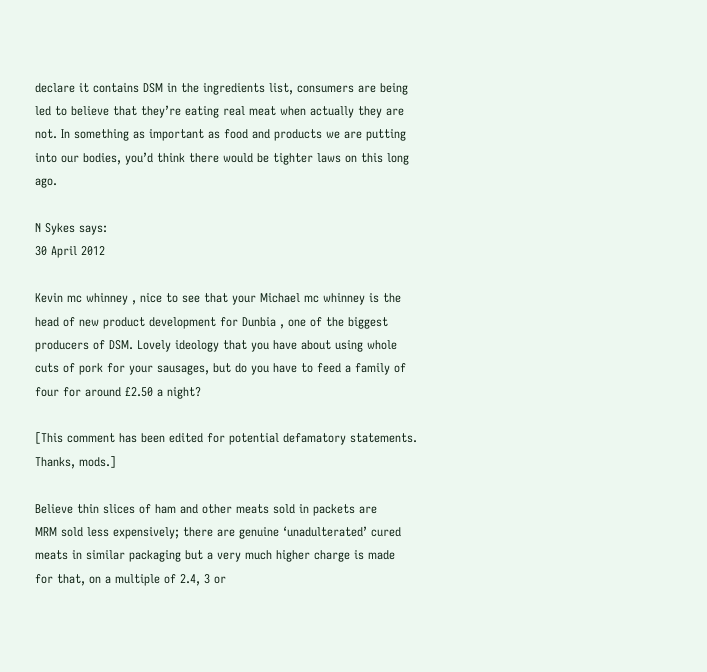declare it contains DSM in the ingredients list, consumers are being led to believe that they’re eating real meat when actually they are not. In something as important as food and products we are putting into our bodies, you’d think there would be tighter laws on this long ago.

N Sykes says:
30 April 2012

Kevin mc whinney , nice to see that your Michael mc whinney is the head of new product development for Dunbia , one of the biggest producers of DSM. Lovely ideology that you have about using whole cuts of pork for your sausages, but do you have to feed a family of four for around £2.50 a night?

[This comment has been edited for potential defamatory statements. Thanks, mods.]

Believe thin slices of ham and other meats sold in packets are
MRM sold less expensively; there are genuine ‘unadulterated’ cured
meats in similar packaging but a very much higher charge is made
for that, on a multiple of 2.4, 3 or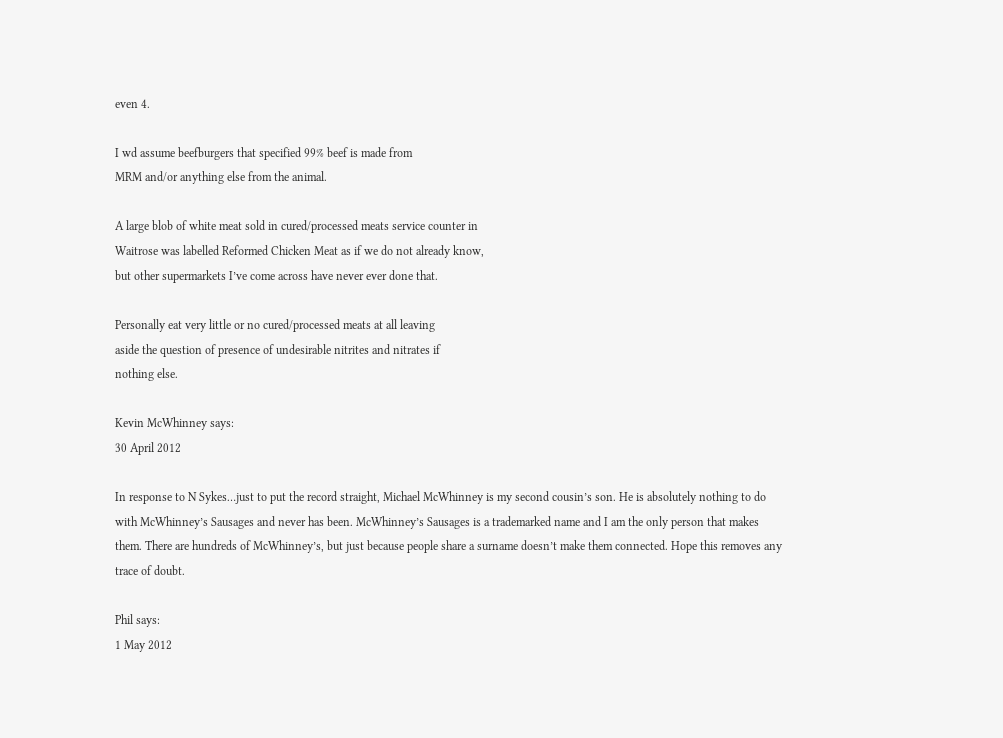even 4.

I wd assume beefburgers that specified 99% beef is made from
MRM and/or anything else from the animal.

A large blob of white meat sold in cured/processed meats service counter in
Waitrose was labelled Reformed Chicken Meat as if we do not already know,
but other supermarkets I’ve come across have never ever done that.

Personally eat very little or no cured/processed meats at all leaving
aside the question of presence of undesirable nitrites and nitrates if
nothing else.

Kevin McWhinney says:
30 April 2012

In response to N Sykes…just to put the record straight, Michael McWhinney is my second cousin’s son. He is absolutely nothing to do with McWhinney’s Sausages and never has been. McWhinney’s Sausages is a trademarked name and I am the only person that makes them. There are hundreds of McWhinney’s, but just because people share a surname doesn’t make them connected. Hope this removes any trace of doubt.

Phil says:
1 May 2012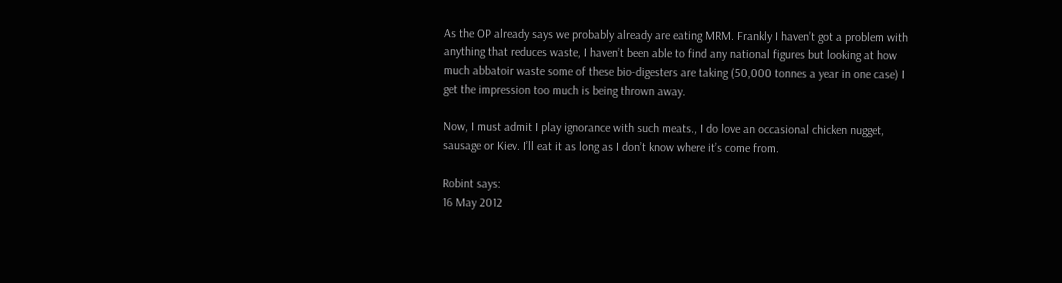As the OP already says we probably already are eating MRM. Frankly I haven’t got a problem with anything that reduces waste, I haven’t been able to find any national figures but looking at how much abbatoir waste some of these bio-digesters are taking (50,000 tonnes a year in one case) I get the impression too much is being thrown away.

Now, I must admit I play ignorance with such meats., I do love an occasional chicken nugget, sausage or Kiev. I’ll eat it as long as I don’t know where it’s come from.

Robint says:
16 May 2012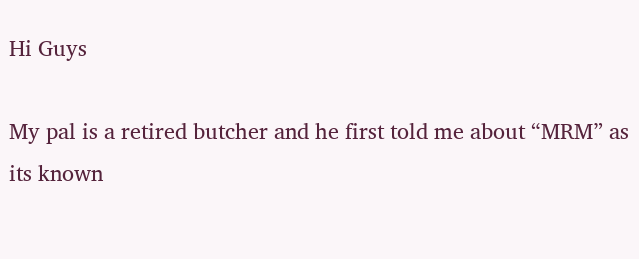Hi Guys

My pal is a retired butcher and he first told me about “MRM” as its known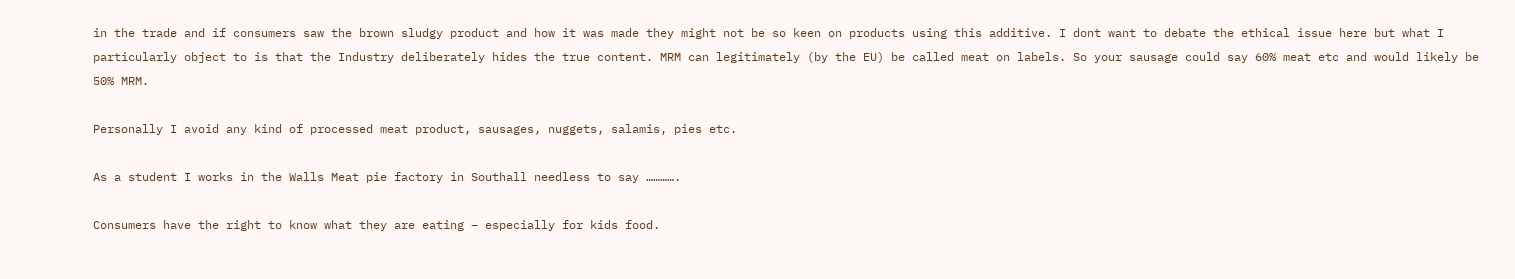in the trade and if consumers saw the brown sludgy product and how it was made they might not be so keen on products using this additive. I dont want to debate the ethical issue here but what I particularly object to is that the Industry deliberately hides the true content. MRM can legitimately (by the EU) be called meat on labels. So your sausage could say 60% meat etc and would likely be 50% MRM.

Personally I avoid any kind of processed meat product, sausages, nuggets, salamis, pies etc.

As a student I works in the Walls Meat pie factory in Southall needless to say ………….

Consumers have the right to know what they are eating – especially for kids food.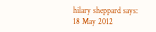hilary sheppard says:
18 May 2012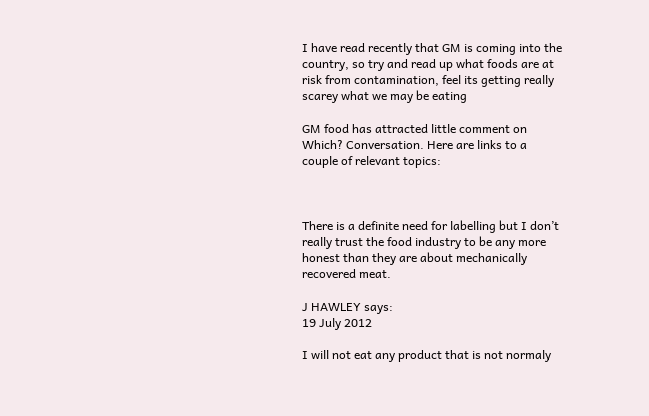I have read recently that GM is coming into the country, so try and read up what foods are at risk from contamination, feel its getting really scarey what we may be eating

GM food has attracted little comment on Which? Conversation. Here are links to a couple of relevant topics:



There is a definite need for labelling but I don’t really trust the food industry to be any more honest than they are about mechanically recovered meat.

J HAWLEY says:
19 July 2012

I will not eat any product that is not normaly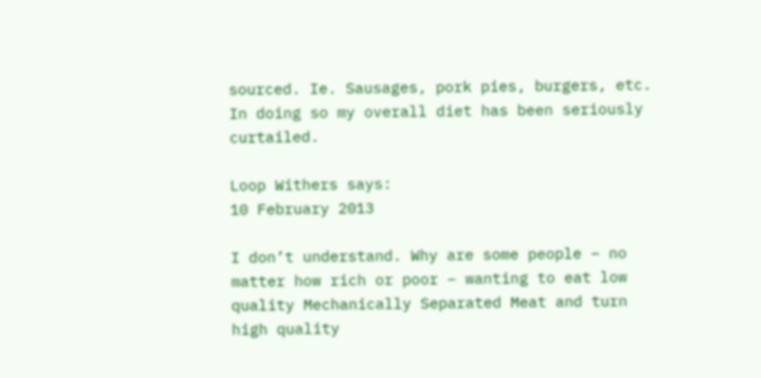sourced. Ie. Sausages, pork pies, burgers, etc. In doing so my overall diet has been seriously curtailed.

Loop Withers says:
10 February 2013

I don’t understand. Why are some people – no matter how rich or poor – wanting to eat low quality Mechanically Separated Meat and turn high quality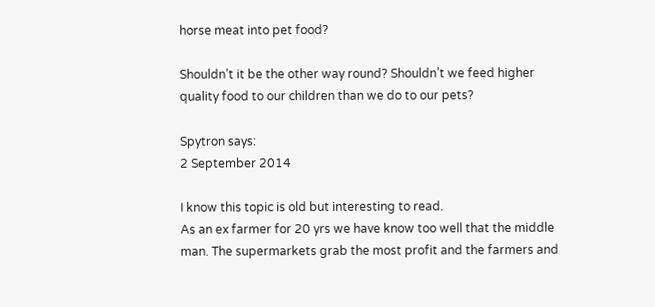horse meat into pet food?

Shouldn’t it be the other way round? Shouldn’t we feed higher quality food to our children than we do to our pets?

Spytron says:
2 September 2014

I know this topic is old but interesting to read.
As an ex farmer for 20 yrs we have know too well that the middle man. The supermarkets grab the most profit and the farmers and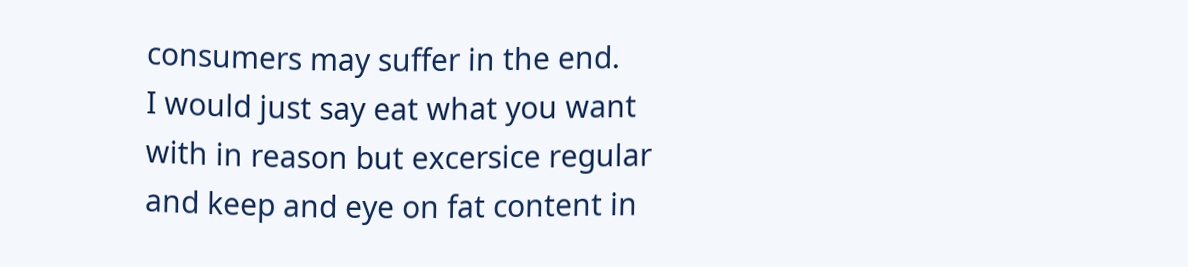consumers may suffer in the end.
I would just say eat what you want with in reason but excersice regular and keep and eye on fat content in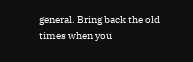general. Bring back the old times when you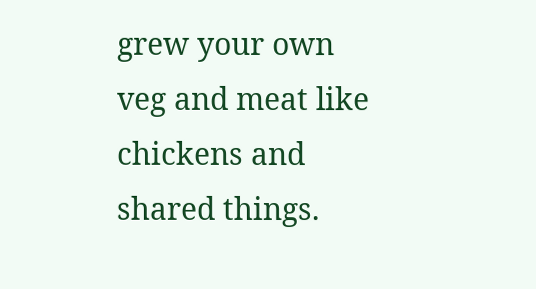grew your own veg and meat like chickens and shared things.